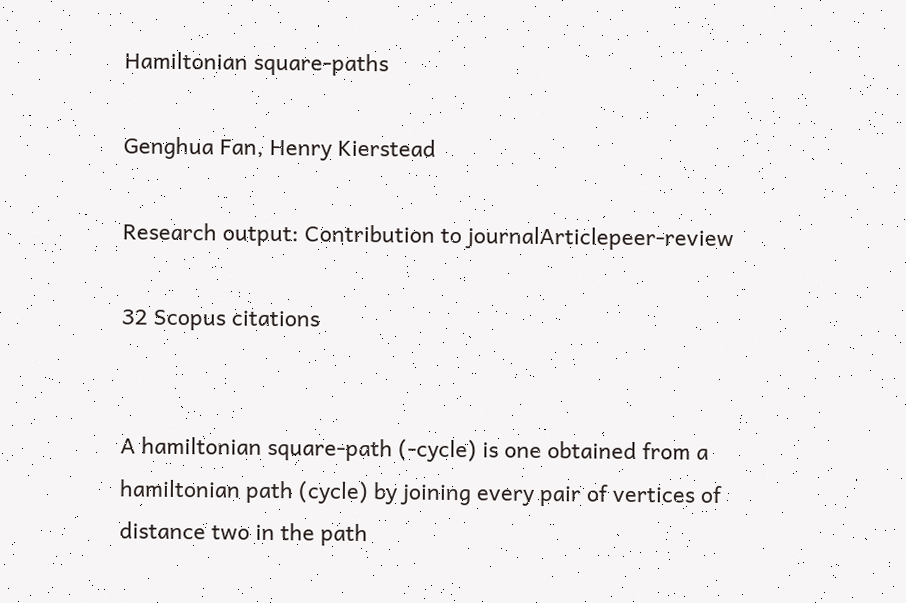Hamiltonian square-paths

Genghua Fan, Henry Kierstead

Research output: Contribution to journalArticlepeer-review

32 Scopus citations


A hamiltonian square-path (-cycle) is one obtained from a hamiltonian path (cycle) by joining every pair of vertices of distance two in the path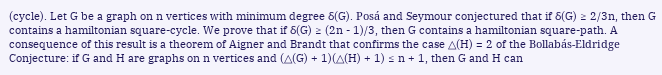(cycle). Let G be a graph on n vertices with minimum degree δ(G). Posá and Seymour conjectured that if δ(G) ≥ 2/3n, then G contains a hamiltonian square-cycle. We prove that if δ(G) ≥ (2n - 1)/3, then G contains a hamiltonian square-path. A consequence of this result is a theorem of Aigner and Brandt that confirms the case △(H) = 2 of the Bollabás-Eldridge Conjecture: if G and H are graphs on n vertices and (△(G) + 1)(△(H) + 1) ≤ n + 1, then G and H can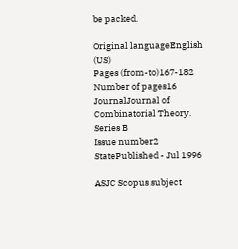be packed.

Original languageEnglish (US)
Pages (from-to)167-182
Number of pages16
JournalJournal of Combinatorial Theory. Series B
Issue number2
StatePublished - Jul 1996

ASJC Scopus subject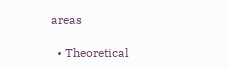areas

  • Theoretical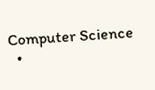Computer Science
  •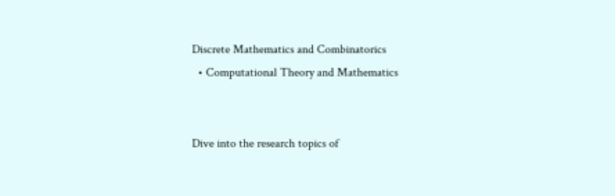Discrete Mathematics and Combinatorics
  • Computational Theory and Mathematics


Dive into the research topics of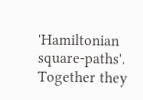'Hamiltonian square-paths'. Together they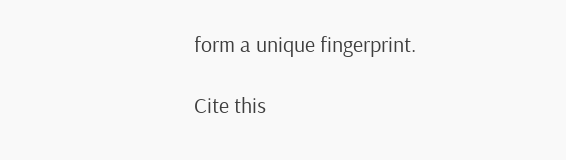form a unique fingerprint.

Cite this